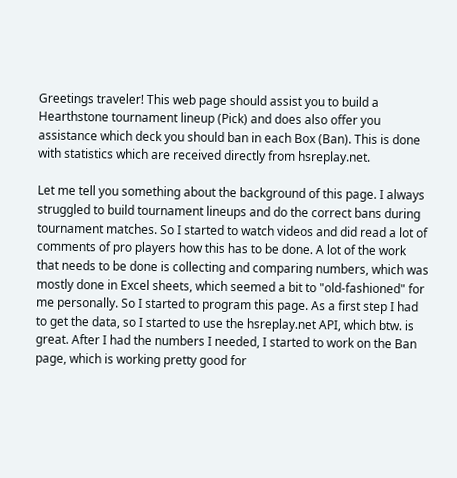Greetings traveler! This web page should assist you to build a Hearthstone tournament lineup (Pick) and does also offer you assistance which deck you should ban in each Box (Ban). This is done with statistics which are received directly from hsreplay.net.

Let me tell you something about the background of this page. I always struggled to build tournament lineups and do the correct bans during tournament matches. So I started to watch videos and did read a lot of comments of pro players how this has to be done. A lot of the work that needs to be done is collecting and comparing numbers, which was mostly done in Excel sheets, which seemed a bit to "old-fashioned" for me personally. So I started to program this page. As a first step I had to get the data, so I started to use the hsreplay.net API, which btw. is great. After I had the numbers I needed, I started to work on the Ban page, which is working pretty good for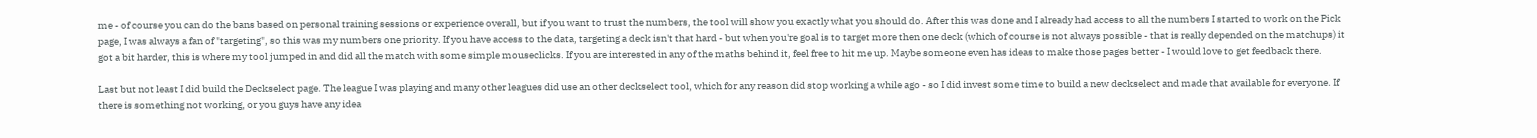me - of course you can do the bans based on personal training sessions or experience overall, but if you want to trust the numbers, the tool will show you exactly what you should do. After this was done and I already had access to all the numbers I started to work on the Pick page, I was always a fan of "targeting", so this was my numbers one priority. If you have access to the data, targeting a deck isn't that hard - but when you're goal is to target more then one deck (which of course is not always possible - that is really depended on the matchups) it got a bit harder, this is where my tool jumped in and did all the match with some simple mouseclicks. If you are interested in any of the maths behind it, feel free to hit me up. Maybe someone even has ideas to make those pages better - I would love to get feedback there.

Last but not least I did build the Deckselect page. The league I was playing and many other leagues did use an other deckselect tool, which for any reason did stop working a while ago - so I did invest some time to build a new deckselect and made that available for everyone. If there is something not working, or you guys have any idea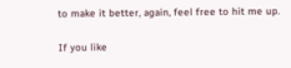to make it better, again, feel free to hit me up.

If you like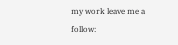my work leave me a follow: